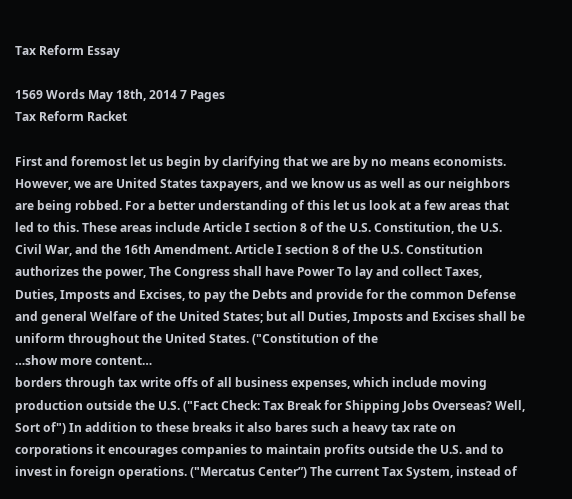Tax Reform Essay

1569 Words May 18th, 2014 7 Pages
Tax Reform Racket

First and foremost let us begin by clarifying that we are by no means economists. However, we are United States taxpayers, and we know us as well as our neighbors are being robbed. For a better understanding of this let us look at a few areas that led to this. These areas include Article I section 8 of the U.S. Constitution, the U.S. Civil War, and the 16th Amendment. Article I section 8 of the U.S. Constitution authorizes the power, The Congress shall have Power To lay and collect Taxes, Duties, Imposts and Excises, to pay the Debts and provide for the common Defense and general Welfare of the United States; but all Duties, Imposts and Excises shall be uniform throughout the United States. ("Constitution of the
…show more content…
borders through tax write offs of all business expenses, which include moving production outside the U.S. ("Fact Check: Tax Break for Shipping Jobs Overseas? Well, Sort of") In addition to these breaks it also bares such a heavy tax rate on corporations it encourages companies to maintain profits outside the U.S. and to invest in foreign operations. ("Mercatus Center”) The current Tax System, instead of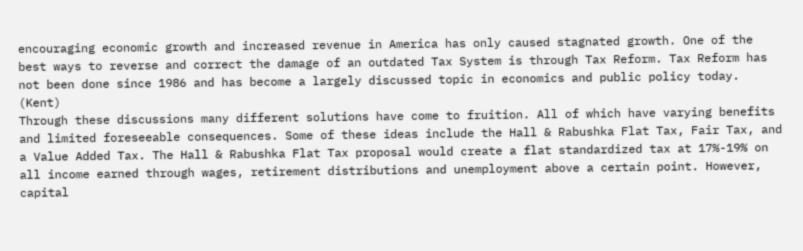encouraging economic growth and increased revenue in America has only caused stagnated growth. One of the best ways to reverse and correct the damage of an outdated Tax System is through Tax Reform. Tax Reform has not been done since 1986 and has become a largely discussed topic in economics and public policy today. (Kent)
Through these discussions many different solutions have come to fruition. All of which have varying benefits and limited foreseeable consequences. Some of these ideas include the Hall & Rabushka Flat Tax, Fair Tax, and a Value Added Tax. The Hall & Rabushka Flat Tax proposal would create a flat standardized tax at 17%-19% on all income earned through wages, retirement distributions and unemployment above a certain point. However, capital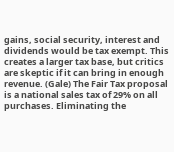gains, social security, interest and dividends would be tax exempt. This creates a larger tax base, but critics are skeptic if it can bring in enough revenue. (Gale) The Fair Tax proposal is a national sales tax of 29% on all purchases. Eliminating the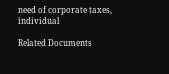need of corporate taxes, individual

Related Documents